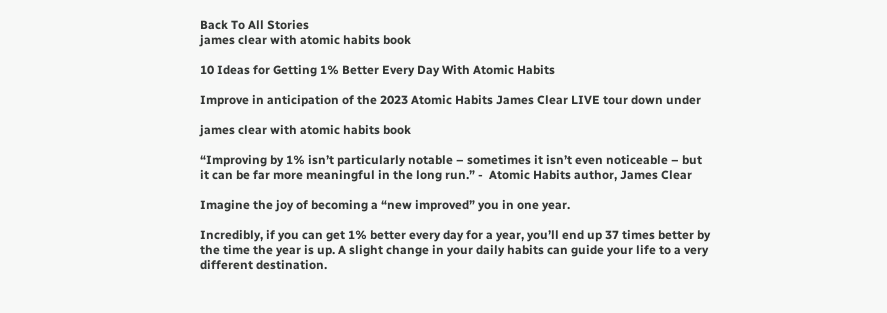Back To All Stories
james clear with atomic habits book

10 Ideas for Getting 1% Better Every Day With Atomic Habits

Improve in anticipation of the 2023 Atomic Habits James Clear LIVE tour down under

james clear with atomic habits book

“Improving by 1% isn’t particularly notable – sometimes it isn’t even noticeable – but it can be far more meaningful in the long run.” -  Atomic Habits author, James Clear

Imagine the joy of becoming a “new improved” you in one year.

Incredibly, if you can get 1% better every day for a year, you’ll end up 37 times better by the time the year is up. A slight change in your daily habits can guide your life to a very different destination.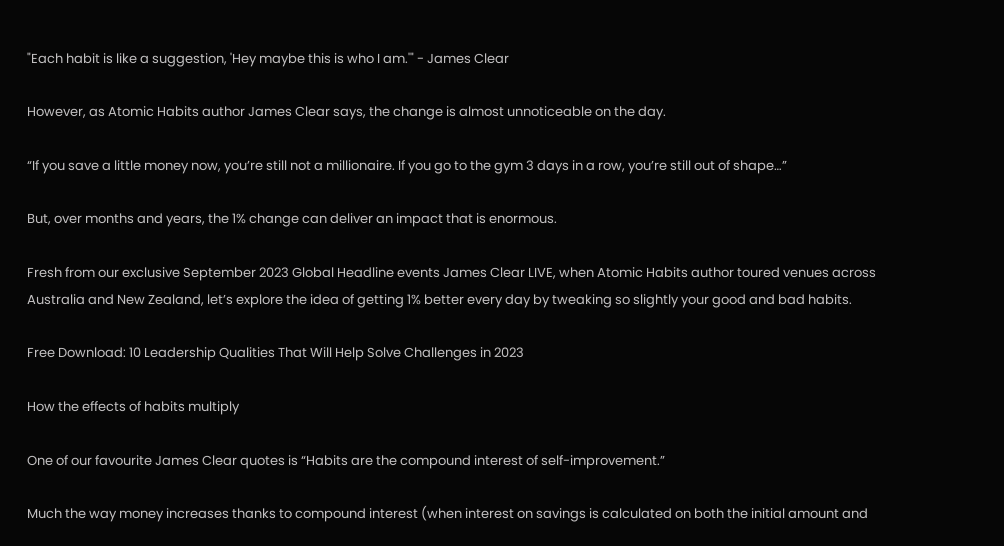"Each habit is like a suggestion, 'Hey maybe this is who I am.'" - James Clear

However, as Atomic Habits author James Clear says, the change is almost unnoticeable on the day.

“If you save a little money now, you’re still not a millionaire. If you go to the gym 3 days in a row, you’re still out of shape…”

But, over months and years, the 1% change can deliver an impact that is enormous.

Fresh from our exclusive September 2023 Global Headline events James Clear LIVE, when Atomic Habits author toured venues across Australia and New Zealand, let’s explore the idea of getting 1% better every day by tweaking so slightly your good and bad habits.

Free Download: 10 Leadership Qualities That Will Help Solve Challenges in 2023

How the effects of habits multiply

One of our favourite James Clear quotes is “Habits are the compound interest of self-improvement.”

Much the way money increases thanks to compound interest (when interest on savings is calculated on both the initial amount and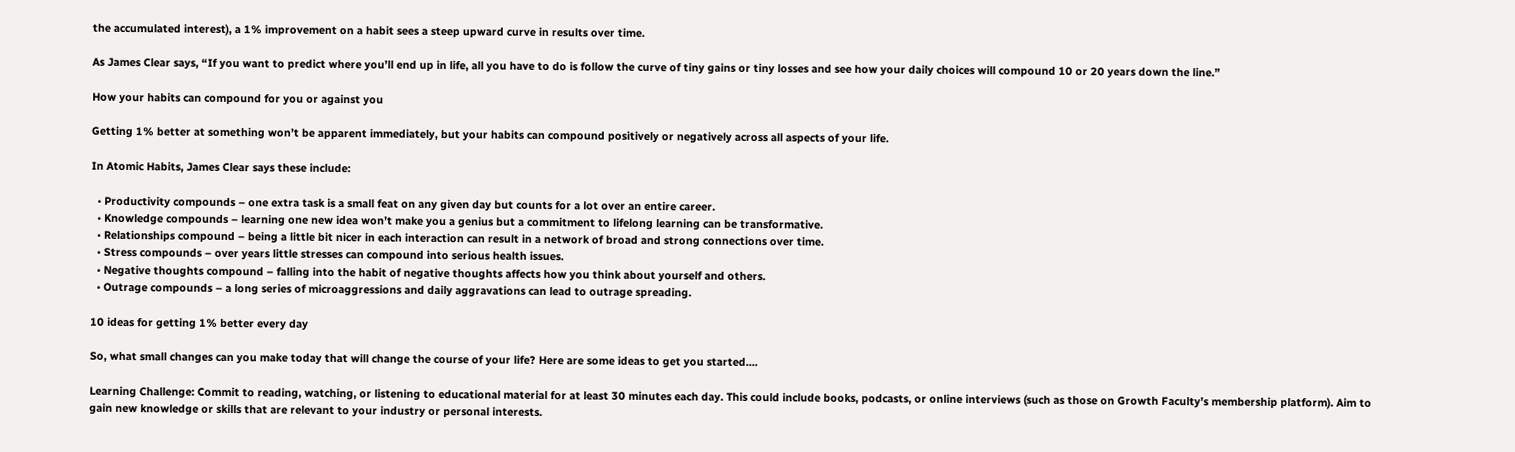the accumulated interest), a 1% improvement on a habit sees a steep upward curve in results over time.

As James Clear says, “If you want to predict where you’ll end up in life, all you have to do is follow the curve of tiny gains or tiny losses and see how your daily choices will compound 10 or 20 years down the line.”

How your habits can compound for you or against you

Getting 1% better at something won’t be apparent immediately, but your habits can compound positively or negatively across all aspects of your life.

In Atomic Habits, James Clear says these include:

  • Productivity compounds – one extra task is a small feat on any given day but counts for a lot over an entire career.
  • Knowledge compounds – learning one new idea won’t make you a genius but a commitment to lifelong learning can be transformative.
  • Relationships compound – being a little bit nicer in each interaction can result in a network of broad and strong connections over time.
  • Stress compounds – over years little stresses can compound into serious health issues.
  • Negative thoughts compound – falling into the habit of negative thoughts affects how you think about yourself and others.
  • Outrage compounds – a long series of microaggressions and daily aggravations can lead to outrage spreading.

10 ideas for getting 1% better every day

So, what small changes can you make today that will change the course of your life? Here are some ideas to get you started....

Learning Challenge: Commit to reading, watching, or listening to educational material for at least 30 minutes each day. This could include books, podcasts, or online interviews (such as those on Growth Faculty’s membership platform). Aim to gain new knowledge or skills that are relevant to your industry or personal interests.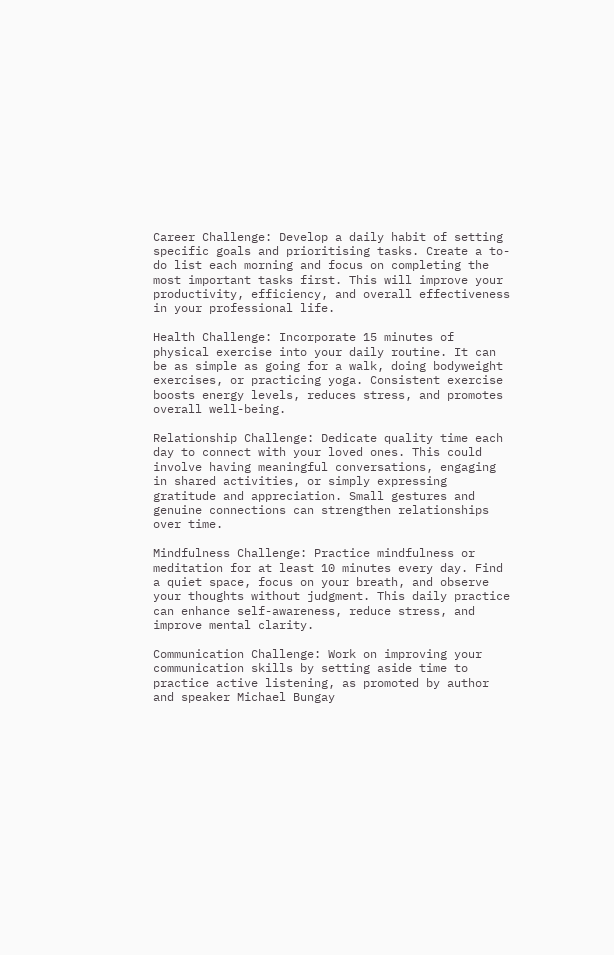Career Challenge: Develop a daily habit of setting specific goals and prioritising tasks. Create a to-do list each morning and focus on completing the most important tasks first. This will improve your productivity, efficiency, and overall effectiveness in your professional life.

Health Challenge: Incorporate 15 minutes of physical exercise into your daily routine. It can be as simple as going for a walk, doing bodyweight exercises, or practicing yoga. Consistent exercise boosts energy levels, reduces stress, and promotes overall well-being.

Relationship Challenge: Dedicate quality time each day to connect with your loved ones. This could involve having meaningful conversations, engaging in shared activities, or simply expressing gratitude and appreciation. Small gestures and genuine connections can strengthen relationships over time.

Mindfulness Challenge: Practice mindfulness or meditation for at least 10 minutes every day. Find a quiet space, focus on your breath, and observe your thoughts without judgment. This daily practice can enhance self-awareness, reduce stress, and improve mental clarity.

Communication Challenge: Work on improving your communication skills by setting aside time to practice active listening, as promoted by author and speaker Michael Bungay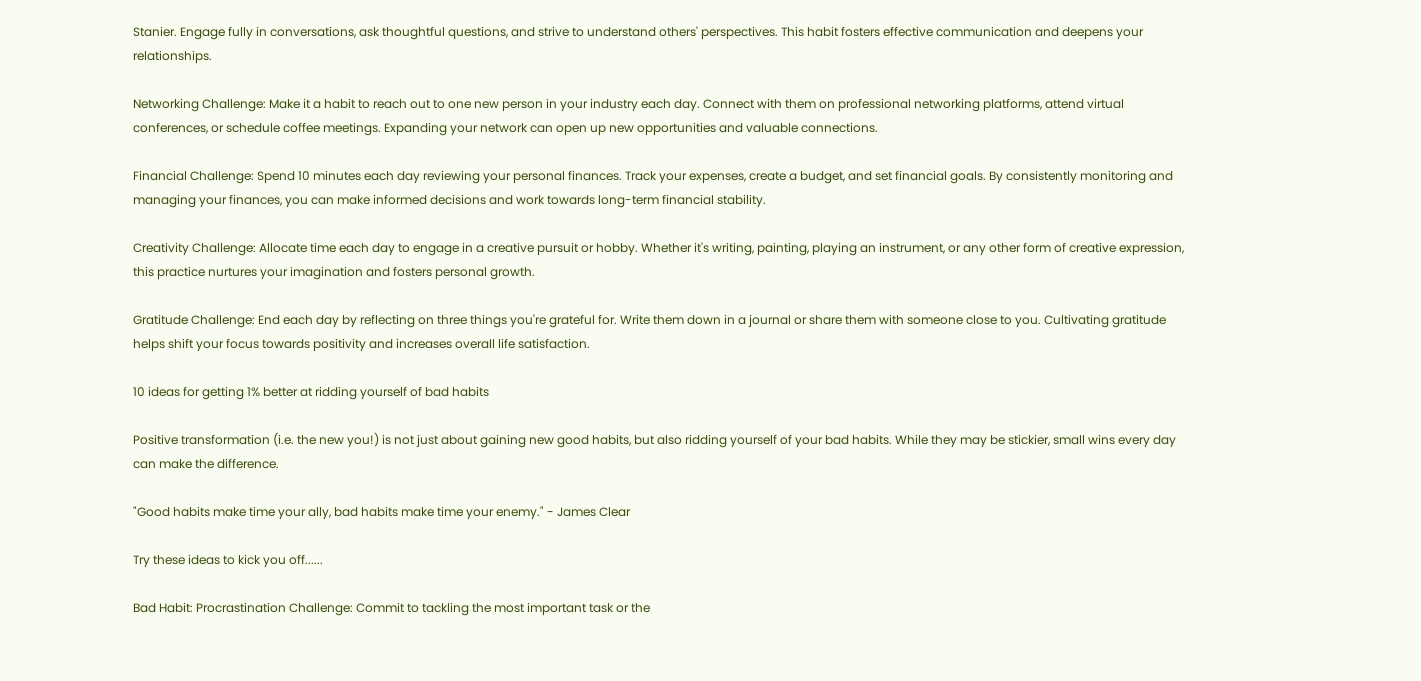Stanier. Engage fully in conversations, ask thoughtful questions, and strive to understand others' perspectives. This habit fosters effective communication and deepens your relationships.

Networking Challenge: Make it a habit to reach out to one new person in your industry each day. Connect with them on professional networking platforms, attend virtual conferences, or schedule coffee meetings. Expanding your network can open up new opportunities and valuable connections.

Financial Challenge: Spend 10 minutes each day reviewing your personal finances. Track your expenses, create a budget, and set financial goals. By consistently monitoring and managing your finances, you can make informed decisions and work towards long-term financial stability.

Creativity Challenge: Allocate time each day to engage in a creative pursuit or hobby. Whether it's writing, painting, playing an instrument, or any other form of creative expression, this practice nurtures your imagination and fosters personal growth.

Gratitude Challenge: End each day by reflecting on three things you're grateful for. Write them down in a journal or share them with someone close to you. Cultivating gratitude helps shift your focus towards positivity and increases overall life satisfaction.

10 ideas for getting 1% better at ridding yourself of bad habits

Positive transformation (i.e. the new you!) is not just about gaining new good habits, but also ridding yourself of your bad habits. While they may be stickier, small wins every day can make the difference.

"Good habits make time your ally, bad habits make time your enemy." - James Clear

Try these ideas to kick you off......

Bad Habit: Procrastination Challenge: Commit to tackling the most important task or the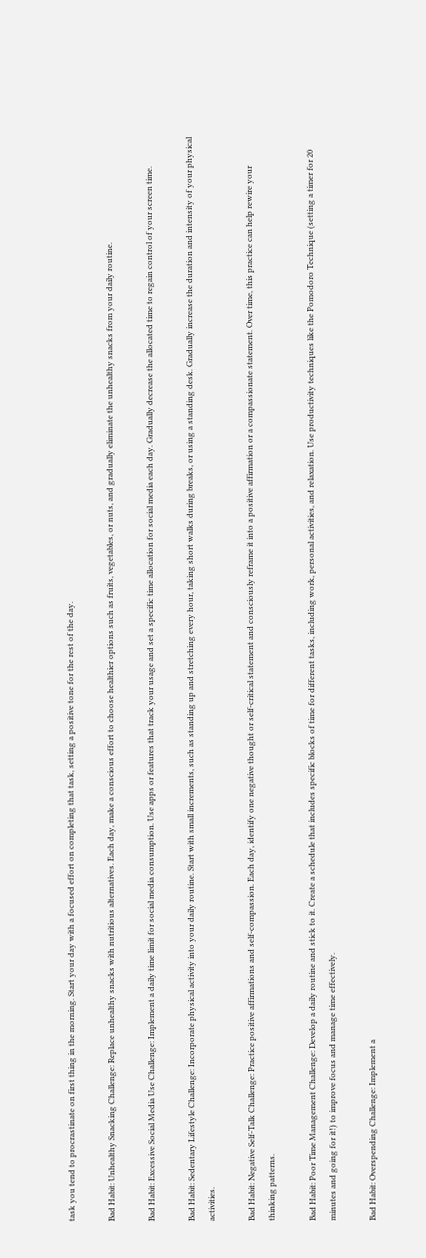task you tend to procrastinate on first thing in the morning. Start your day with a focused effort on completing that task, setting a positive tone for the rest of the day.

Bad Habit: Unhealthy Snacking Challenge: Replace unhealthy snacks with nutritious alternatives. Each day, make a conscious effort to choose healthier options such as fruits, vegetables, or nuts, and gradually eliminate the unhealthy snacks from your daily routine.

Bad Habit: Excessive Social Media Use Challenge: Implement a daily time limit for social media consumption. Use apps or features that track your usage and set a specific time allocation for social media each day. Gradually decrease the allocated time to regain control of your screen time.

Bad Habit: Sedentary Lifestyle Challenge: Incorporate physical activity into your daily routine. Start with small increments, such as standing up and stretching every hour, taking short walks during breaks, or using a standing desk. Gradually increase the duration and intensity of your physical activities.

Bad Habit: Negative Self-Talk Challenge: Practice positive affirmations and self-compassion. Each day, identify one negative thought or self-critical statement and consciously reframe it into a positive affirmation or a compassionate statement. Over time, this practice can help rewire your thinking patterns.

Bad Habit: Poor Time Management Challenge: Develop a daily routine and stick to it. Create a schedule that includes specific blocks of time for different tasks, including work, personal activities, and relaxation. Use productivity techniques like the Pomodoro Technique (setting a timer for 20 minutes and going for it!) to improve focus and manage time effectively.

Bad Habit: Overspending Challenge: Implement a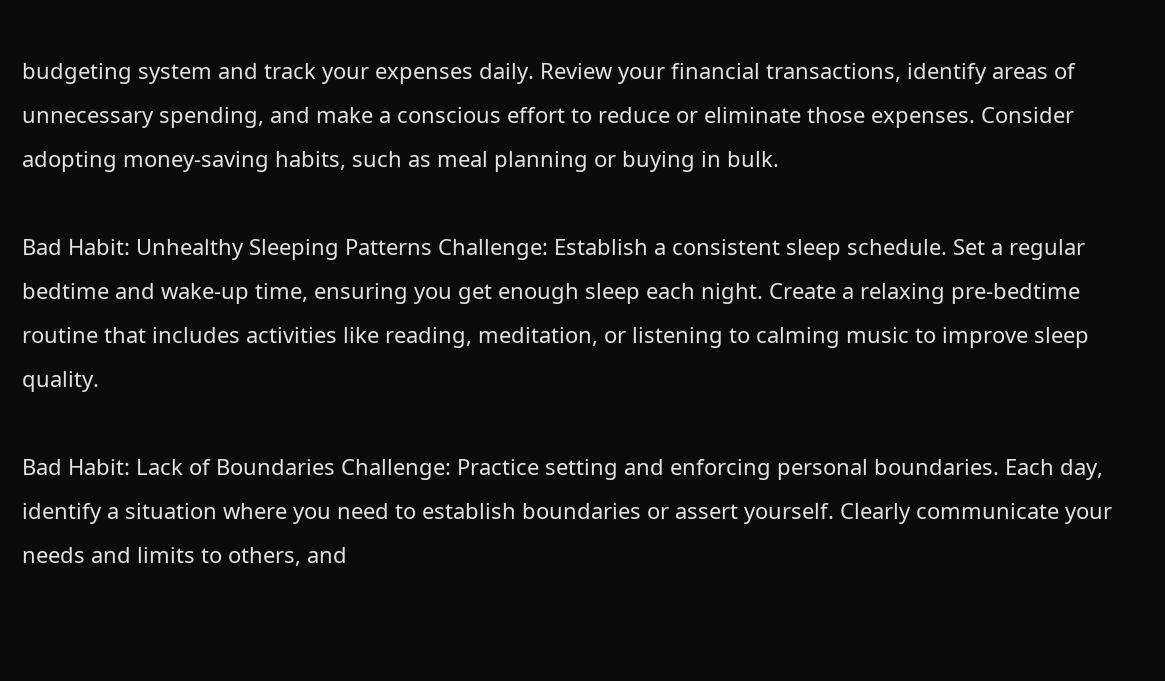budgeting system and track your expenses daily. Review your financial transactions, identify areas of unnecessary spending, and make a conscious effort to reduce or eliminate those expenses. Consider adopting money-saving habits, such as meal planning or buying in bulk.

Bad Habit: Unhealthy Sleeping Patterns Challenge: Establish a consistent sleep schedule. Set a regular bedtime and wake-up time, ensuring you get enough sleep each night. Create a relaxing pre-bedtime routine that includes activities like reading, meditation, or listening to calming music to improve sleep quality.

Bad Habit: Lack of Boundaries Challenge: Practice setting and enforcing personal boundaries. Each day, identify a situation where you need to establish boundaries or assert yourself. Clearly communicate your needs and limits to others, and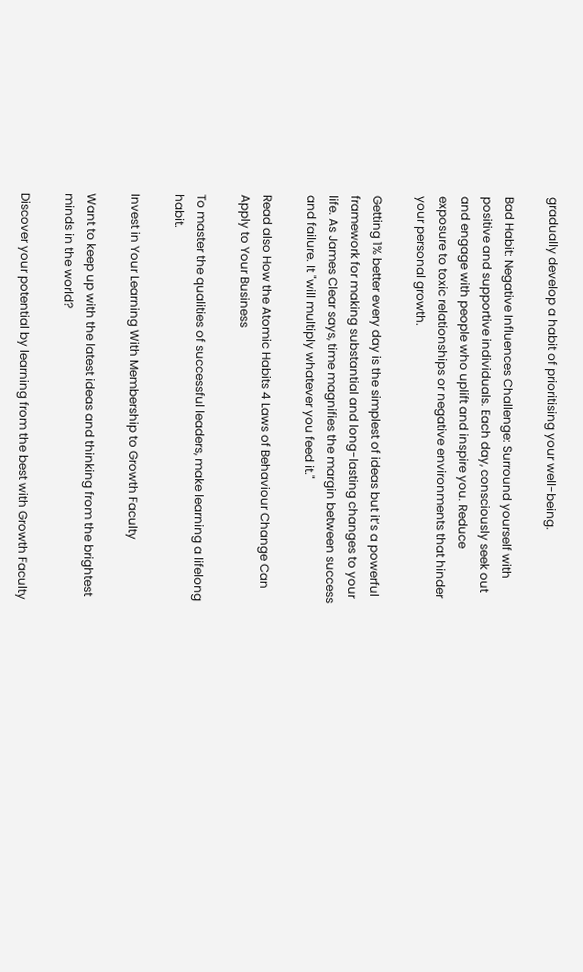gradually develop a habit of prioritising your well-being.

Bad Habit: Negative Influences Challenge: Surround yourself with positive and supportive individuals. Each day, consciously seek out and engage with people who uplift and inspire you. Reduce exposure to toxic relationships or negative environments that hinder your personal growth.

Getting 1% better every day is the simplest of ideas but it’s a powerful framework for making substantial and long-lasting changes to your life. As James Clear says, time magnifies the margin between success and failure. It "will multiply whatever you feed it."

Read also How the Atomic Habits 4 Laws of Behaviour Change Can Apply to Your Business

To master the qualities of successful leaders, make learning a lifelong habit.

Invest in Your Learning With Membership to Growth Faculty

Want to keep up with the latest ideas and thinking from the brightest minds in the world?

Discover your potential by learning from the best with Growth Faculty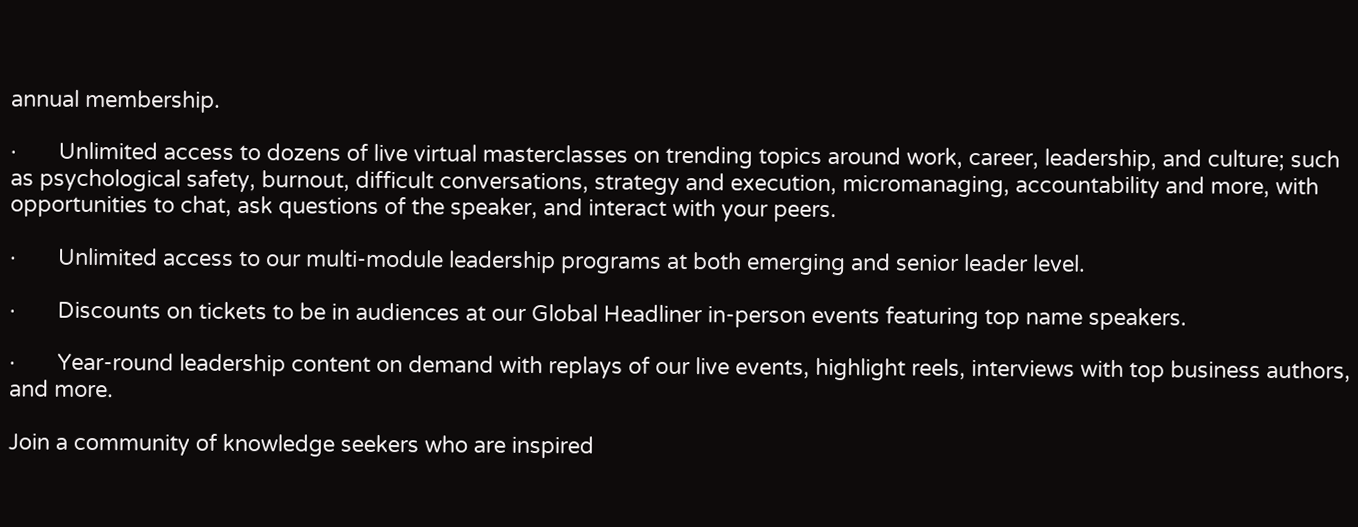annual membership.

·       Unlimited access to dozens of live virtual masterclasses on trending topics around work, career, leadership, and culture; such as psychological safety, burnout, difficult conversations, strategy and execution, micromanaging, accountability and more, with opportunities to chat, ask questions of the speaker, and interact with your peers.

·       Unlimited access to our multi-module leadership programs at both emerging and senior leader level.

·       Discounts on tickets to be in audiences at our Global Headliner in-person events featuring top name speakers.

·       Year-round leadership content on demand with replays of our live events, highlight reels, interviews with top business authors, and more.

Join a community of knowledge seekers who are inspired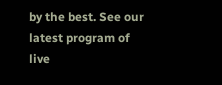by the best. See our latest program of live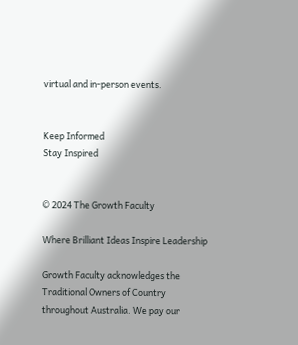virtual and in-person events.


Keep Informed
Stay Inspired


© 2024 The Growth Faculty

Where Brilliant Ideas Inspire Leadership

Growth Faculty acknowledges the Traditional Owners of Country
throughout Australia. We pay our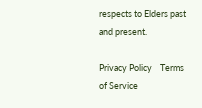respects to Elders past and present.

Privacy Policy    Terms of Service